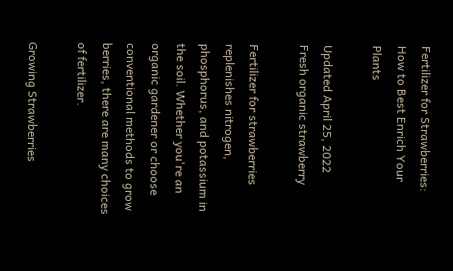Fertilizer for Strawberries: How to Best Enrich Your Plants

Updated April 25, 2022
Fresh organic strawberry

Fertilizer for strawberries replenishes nitrogen, phosphorus, and potassium in the soil. Whether you're an organic gardener or choose conventional methods to grow berries, there are many choices of fertilizer.

Growing Strawberries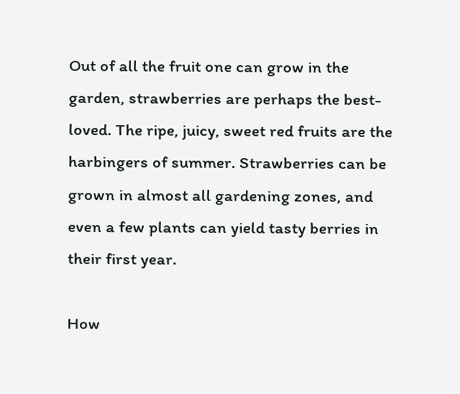Out of all the fruit one can grow in the garden, strawberries are perhaps the best-loved. The ripe, juicy, sweet red fruits are the harbingers of summer. Strawberries can be grown in almost all gardening zones, and even a few plants can yield tasty berries in their first year.

How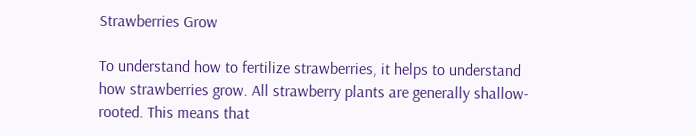Strawberries Grow

To understand how to fertilize strawberries, it helps to understand how strawberries grow. All strawberry plants are generally shallow-rooted. This means that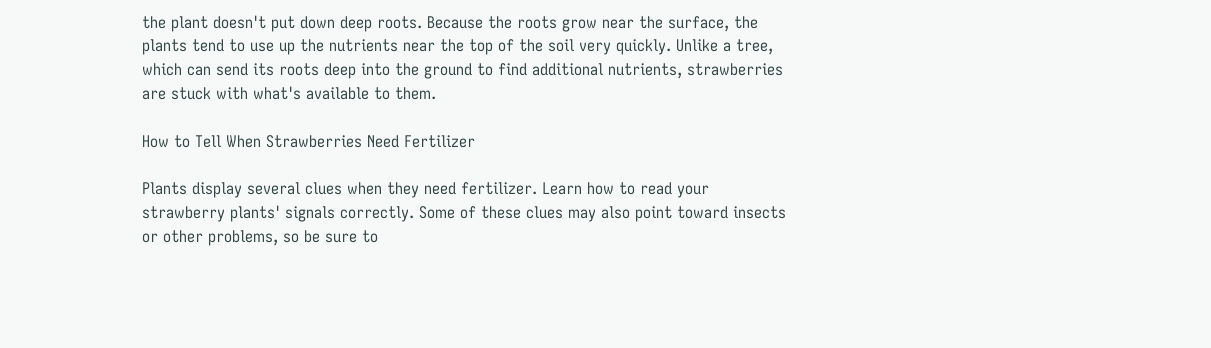the plant doesn't put down deep roots. Because the roots grow near the surface, the plants tend to use up the nutrients near the top of the soil very quickly. Unlike a tree, which can send its roots deep into the ground to find additional nutrients, strawberries are stuck with what's available to them.

How to Tell When Strawberries Need Fertilizer

Plants display several clues when they need fertilizer. Learn how to read your strawberry plants' signals correctly. Some of these clues may also point toward insects or other problems, so be sure to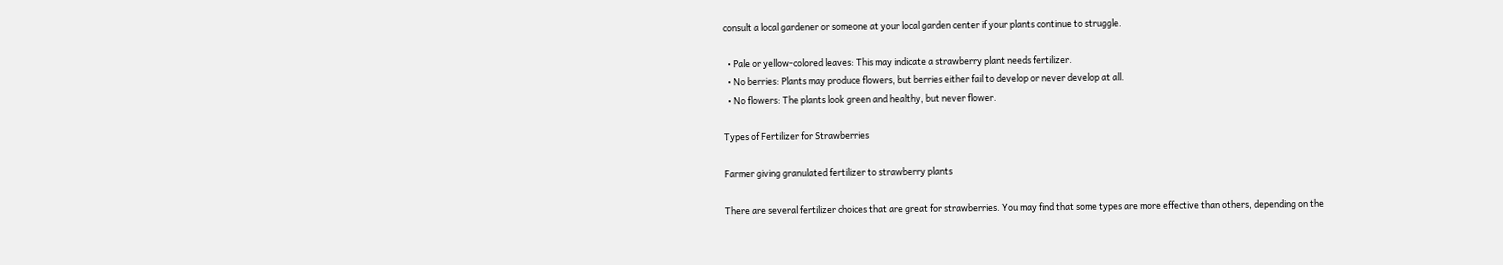consult a local gardener or someone at your local garden center if your plants continue to struggle.

  • Pale or yellow-colored leaves: This may indicate a strawberry plant needs fertilizer.
  • No berries: Plants may produce flowers, but berries either fail to develop or never develop at all.
  • No flowers: The plants look green and healthy, but never flower.

Types of Fertilizer for Strawberries

Farmer giving granulated fertilizer to strawberry plants

There are several fertilizer choices that are great for strawberries. You may find that some types are more effective than others, depending on the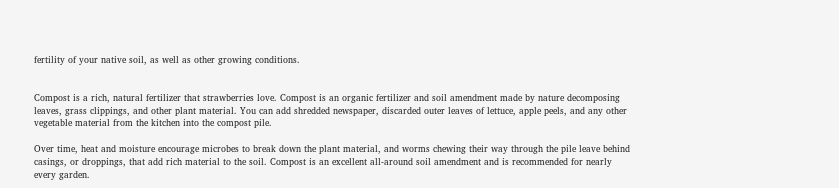fertility of your native soil, as well as other growing conditions.


Compost is a rich, natural fertilizer that strawberries love. Compost is an organic fertilizer and soil amendment made by nature decomposing leaves, grass clippings, and other plant material. You can add shredded newspaper, discarded outer leaves of lettuce, apple peels, and any other vegetable material from the kitchen into the compost pile.

Over time, heat and moisture encourage microbes to break down the plant material, and worms chewing their way through the pile leave behind casings, or droppings, that add rich material to the soil. Compost is an excellent all-around soil amendment and is recommended for nearly every garden.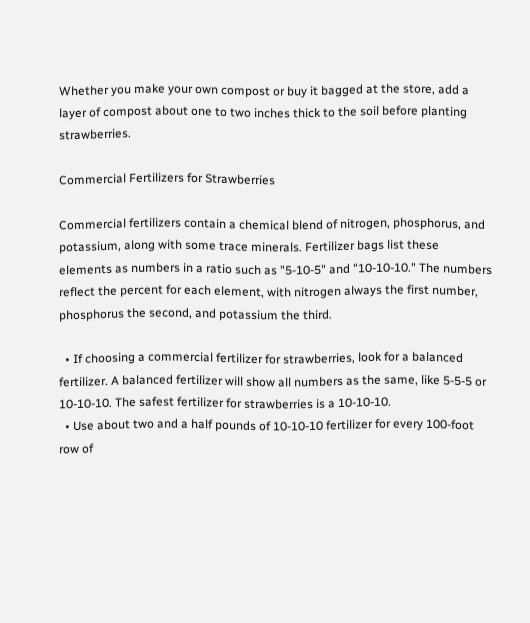Whether you make your own compost or buy it bagged at the store, add a layer of compost about one to two inches thick to the soil before planting strawberries.

Commercial Fertilizers for Strawberries

Commercial fertilizers contain a chemical blend of nitrogen, phosphorus, and potassium, along with some trace minerals. Fertilizer bags list these elements as numbers in a ratio such as "5-10-5" and "10-10-10." The numbers reflect the percent for each element, with nitrogen always the first number, phosphorus the second, and potassium the third.

  • If choosing a commercial fertilizer for strawberries, look for a balanced fertilizer. A balanced fertilizer will show all numbers as the same, like 5-5-5 or 10-10-10. The safest fertilizer for strawberries is a 10-10-10.
  • Use about two and a half pounds of 10-10-10 fertilizer for every 100-foot row of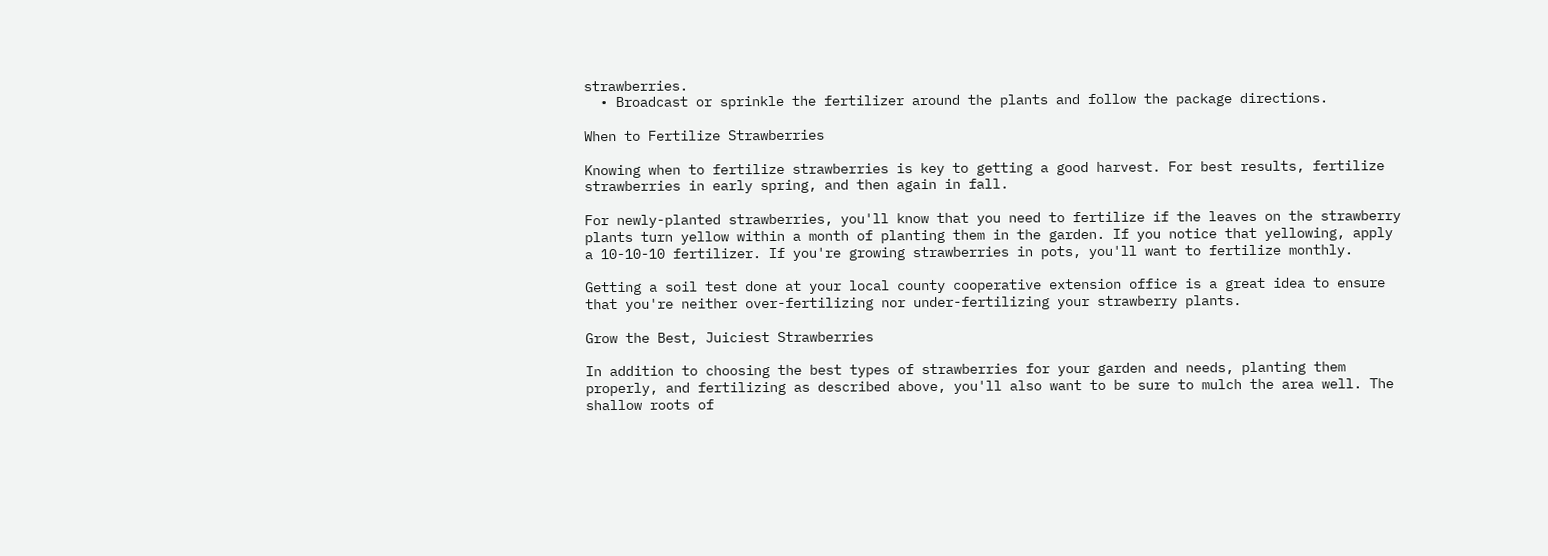strawberries.
  • Broadcast or sprinkle the fertilizer around the plants and follow the package directions.

When to Fertilize Strawberries

Knowing when to fertilize strawberries is key to getting a good harvest. For best results, fertilize strawberries in early spring, and then again in fall.

For newly-planted strawberries, you'll know that you need to fertilize if the leaves on the strawberry plants turn yellow within a month of planting them in the garden. If you notice that yellowing, apply a 10-10-10 fertilizer. If you're growing strawberries in pots, you'll want to fertilize monthly.

Getting a soil test done at your local county cooperative extension office is a great idea to ensure that you're neither over-fertilizing nor under-fertilizing your strawberry plants.

Grow the Best, Juiciest Strawberries

In addition to choosing the best types of strawberries for your garden and needs, planting them properly, and fertilizing as described above, you'll also want to be sure to mulch the area well. The shallow roots of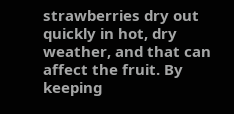strawberries dry out quickly in hot, dry weather, and that can affect the fruit. By keeping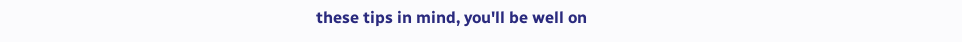these tips in mind, you'll be well on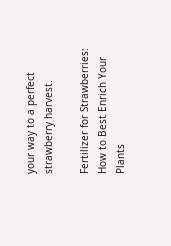your way to a perfect strawberry harvest.

Fertilizer for Strawberries: How to Best Enrich Your Plants